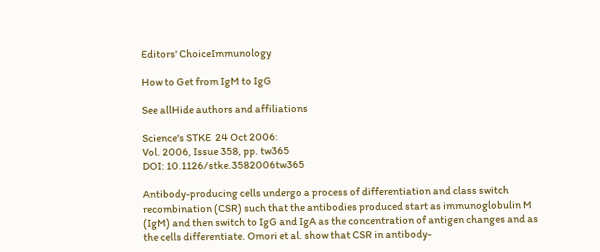Editors' ChoiceImmunology

How to Get from IgM to IgG

See allHide authors and affiliations

Science's STKE  24 Oct 2006:
Vol. 2006, Issue 358, pp. tw365
DOI: 10.1126/stke.3582006tw365

Antibody-producing cells undergo a process of differentiation and class switch recombination (CSR) such that the antibodies produced start as immunoglobulin M (IgM) and then switch to IgG and IgA as the concentration of antigen changes and as the cells differentiate. Omori et al. show that CSR in antibody-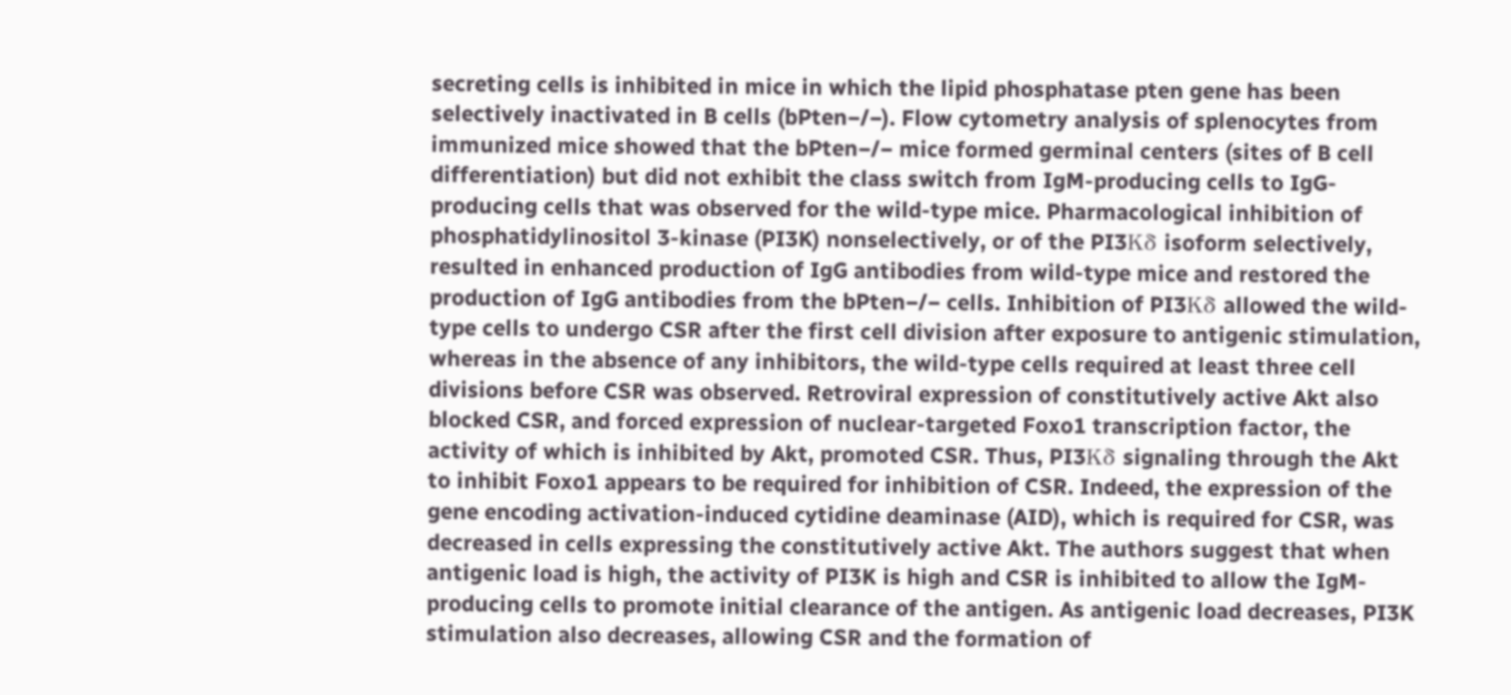secreting cells is inhibited in mice in which the lipid phosphatase pten gene has been selectively inactivated in B cells (bPten−/−). Flow cytometry analysis of splenocytes from immunized mice showed that the bPten−/− mice formed germinal centers (sites of B cell differentiation) but did not exhibit the class switch from IgM-producing cells to IgG-producing cells that was observed for the wild-type mice. Pharmacological inhibition of phosphatidylinositol 3-kinase (PI3K) nonselectively, or of the PI3Kδ isoform selectively, resulted in enhanced production of IgG antibodies from wild-type mice and restored the production of IgG antibodies from the bPten−/− cells. Inhibition of PI3Kδ allowed the wild-type cells to undergo CSR after the first cell division after exposure to antigenic stimulation, whereas in the absence of any inhibitors, the wild-type cells required at least three cell divisions before CSR was observed. Retroviral expression of constitutively active Akt also blocked CSR, and forced expression of nuclear-targeted Foxo1 transcription factor, the activity of which is inhibited by Akt, promoted CSR. Thus, PI3Kδ signaling through the Akt to inhibit Foxo1 appears to be required for inhibition of CSR. Indeed, the expression of the gene encoding activation-induced cytidine deaminase (AID), which is required for CSR, was decreased in cells expressing the constitutively active Akt. The authors suggest that when antigenic load is high, the activity of PI3K is high and CSR is inhibited to allow the IgM-producing cells to promote initial clearance of the antigen. As antigenic load decreases, PI3K stimulation also decreases, allowing CSR and the formation of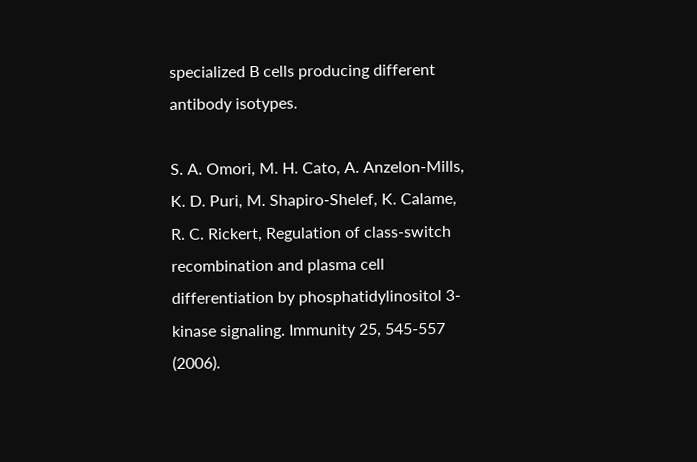specialized B cells producing different antibody isotypes.

S. A. Omori, M. H. Cato, A. Anzelon-Mills, K. D. Puri, M. Shapiro-Shelef, K. Calame, R. C. Rickert, Regulation of class-switch recombination and plasma cell differentiation by phosphatidylinositol 3-kinase signaling. Immunity 25, 545-557 (2006).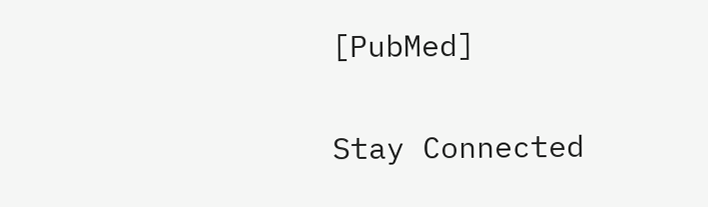[PubMed]

Stay Connected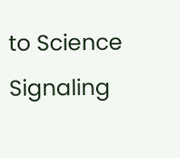to Science Signaling